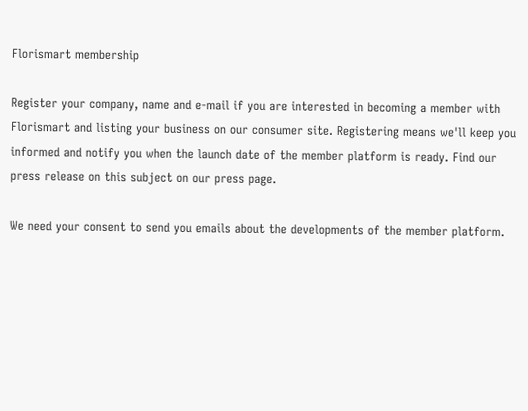Florismart membership

Register your company, name and e-mail if you are interested in becoming a member with Florismart and listing your business on our consumer site. Registering means we'll keep you informed and notify you when the launch date of the member platform is ready. Find our press release on this subject on our press page.

We need your consent to send you emails about the developments of the member platform.